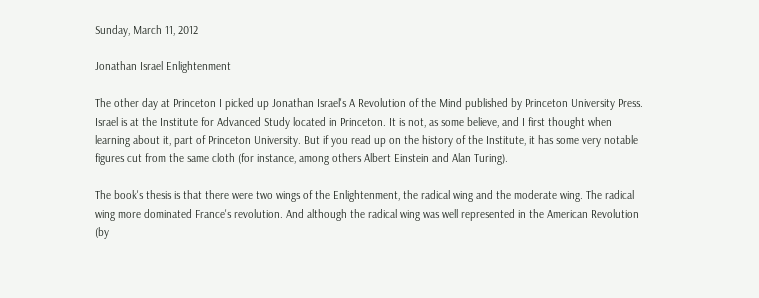Sunday, March 11, 2012

Jonathan Israel Enlightenment

The other day at Princeton I picked up Jonathan Israel's A Revolution of the Mind published by Princeton University Press. Israel is at the Institute for Advanced Study located in Princeton. It is not, as some believe, and I first thought when learning about it, part of Princeton University. But if you read up on the history of the Institute, it has some very notable figures cut from the same cloth (for instance, among others Albert Einstein and Alan Turing).

The book's thesis is that there were two wings of the Enlightenment, the radical wing and the moderate wing. The radical wing more dominated France's revolution. And although the radical wing was well represented in the American Revolution (by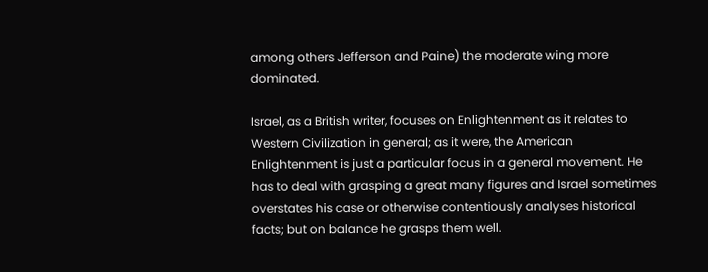among others Jefferson and Paine) the moderate wing more dominated.

Israel, as a British writer, focuses on Enlightenment as it relates to Western Civilization in general; as it were, the American Enlightenment is just a particular focus in a general movement. He has to deal with grasping a great many figures and Israel sometimes overstates his case or otherwise contentiously analyses historical facts; but on balance he grasps them well.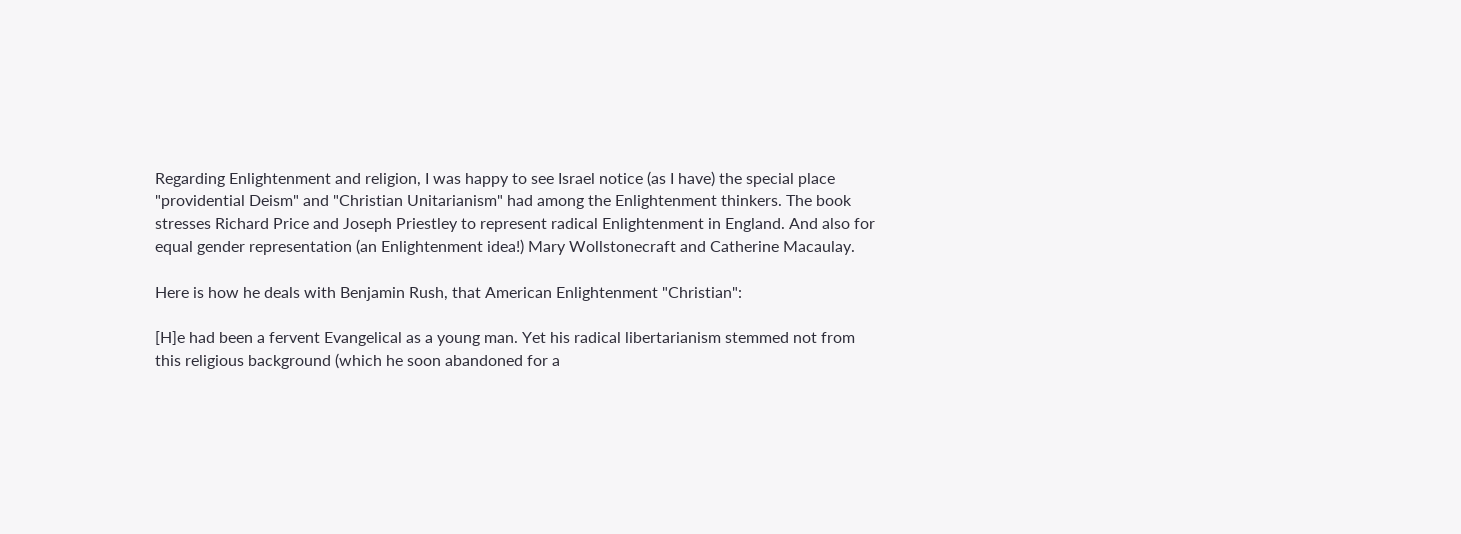Regarding Enlightenment and religion, I was happy to see Israel notice (as I have) the special place "providential Deism" and "Christian Unitarianism" had among the Enlightenment thinkers. The book stresses Richard Price and Joseph Priestley to represent radical Enlightenment in England. And also for equal gender representation (an Enlightenment idea!) Mary Wollstonecraft and Catherine Macaulay.

Here is how he deals with Benjamin Rush, that American Enlightenment "Christian":

[H]e had been a fervent Evangelical as a young man. Yet his radical libertarianism stemmed not from this religious background (which he soon abandoned for a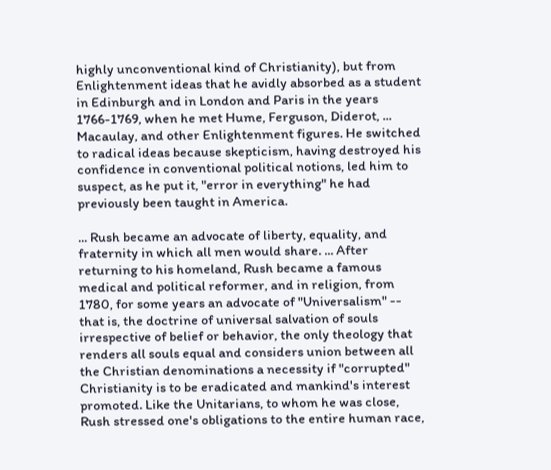highly unconventional kind of Christianity), but from Enlightenment ideas that he avidly absorbed as a student in Edinburgh and in London and Paris in the years 1766-1769, when he met Hume, Ferguson, Diderot, ... Macaulay, and other Enlightenment figures. He switched to radical ideas because skepticism, having destroyed his confidence in conventional political notions, led him to suspect, as he put it, "error in everything" he had previously been taught in America.

... Rush became an advocate of liberty, equality, and fraternity in which all men would share. ... After returning to his homeland, Rush became a famous medical and political reformer, and in religion, from 1780, for some years an advocate of "Universalism" -- that is, the doctrine of universal salvation of souls irrespective of belief or behavior, the only theology that renders all souls equal and considers union between all the Christian denominations a necessity if "corrupted" Christianity is to be eradicated and mankind's interest promoted. Like the Unitarians, to whom he was close, Rush stressed one's obligations to the entire human race,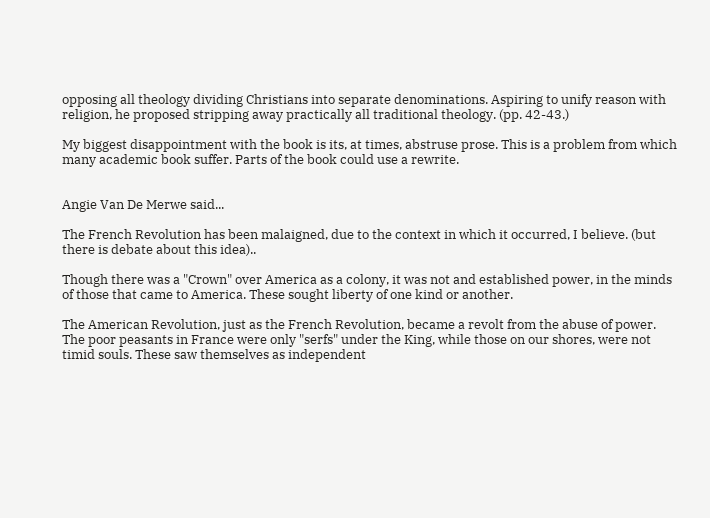opposing all theology dividing Christians into separate denominations. Aspiring to unify reason with religion, he proposed stripping away practically all traditional theology. (pp. 42-43.)

My biggest disappointment with the book is its, at times, abstruse prose. This is a problem from which many academic book suffer. Parts of the book could use a rewrite.


Angie Van De Merwe said...

The French Revolution has been malaigned, due to the context in which it occurred, I believe. (but there is debate about this idea)..

Though there was a "Crown" over America as a colony, it was not and established power, in the minds of those that came to America. These sought liberty of one kind or another.

The American Revolution, just as the French Revolution, became a revolt from the abuse of power. The poor peasants in France were only "serfs" under the King, while those on our shores, were not timid souls. These saw themselves as independent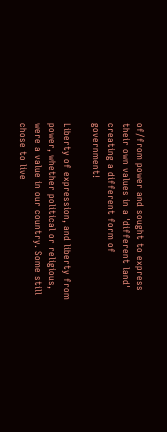of/from power and sought to express their own values in a 'different land' creating a different form of government!

Liberty of expression, and liberty from power, whether political or religious, were a value in our country. Some still chose to live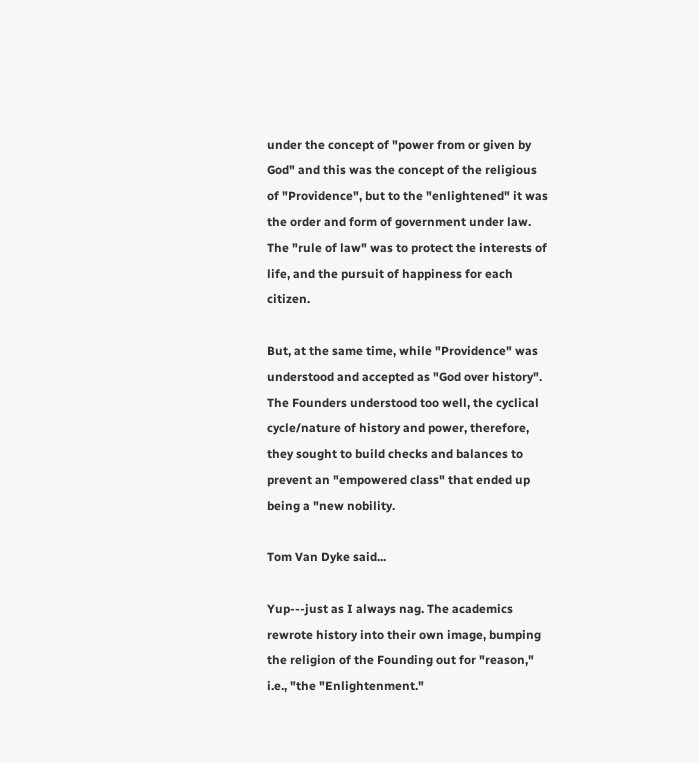under the concept of "power from or given by God" and this was the concept of the religious of "Providence", but to the "enlightened" it was the order and form of government under law. The "rule of law" was to protect the interests of life, and the pursuit of happiness for each citizen.

But, at the same time, while "Providence" was understood and accepted as "God over history". The Founders understood too well, the cyclical cycle/nature of history and power, therefore, they sought to build checks and balances to prevent an "empowered class" that ended up being a "new nobility.

Tom Van Dyke said...

Yup---just as I always nag. The academics rewrote history into their own image, bumping the religion of the Founding out for "reason," i.e., "the "Enlightenment."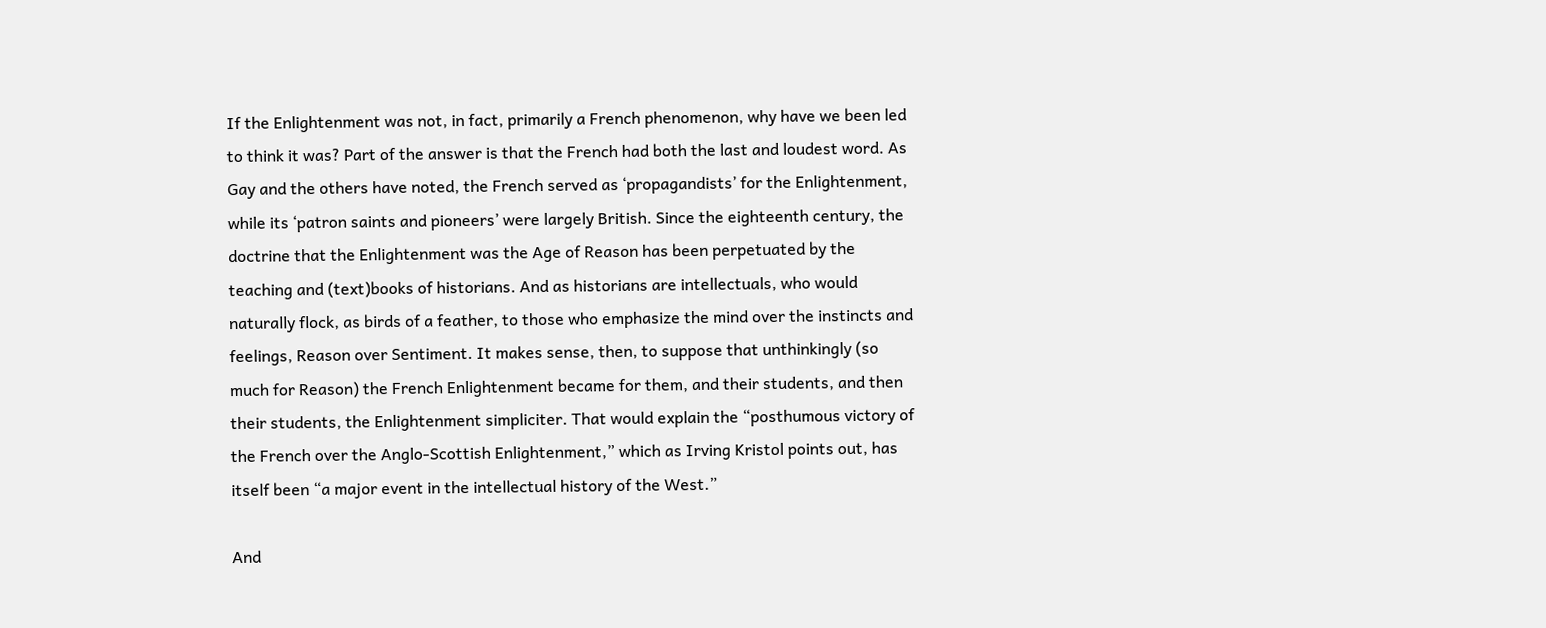If the Enlightenment was not, in fact, primarily a French phenomenon, why have we been led to think it was? Part of the answer is that the French had both the last and loudest word. As Gay and the others have noted, the French served as ‘propagandists’ for the Enlightenment, while its ‘patron saints and pioneers’ were largely British. Since the eighteenth century, the doctrine that the Enlightenment was the Age of Reason has been perpetuated by the teaching and (text)books of historians. And as historians are intellectuals, who would naturally flock, as birds of a feather, to those who emphasize the mind over the instincts and feelings, Reason over Sentiment. It makes sense, then, to suppose that unthinkingly (so much for Reason) the French Enlightenment became for them, and their students, and then their students, the Enlightenment simpliciter. That would explain the “posthumous victory of the French over the Anglo-Scottish Enlightenment,” which as Irving Kristol points out, has itself been “a major event in the intellectual history of the West.”

And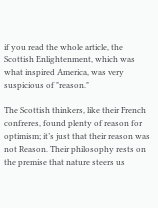if you read the whole article, the Scottish Enlightenment, which was what inspired America, was very suspicious of "reason."

The Scottish thinkers, like their French confreres, found plenty of reason for optimism; it’s just that their reason was not Reason. Their philosophy rests on the premise that nature steers us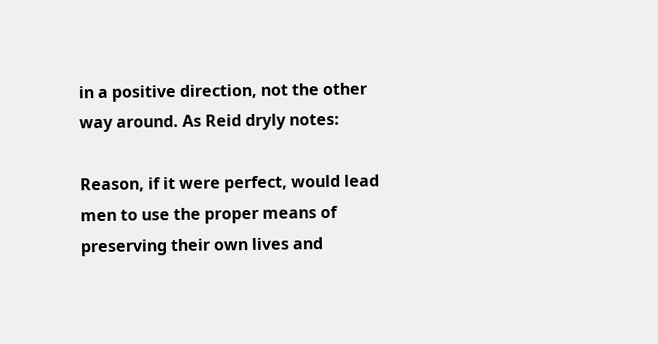in a positive direction, not the other way around. As Reid dryly notes:

Reason, if it were perfect, would lead men to use the proper means of preserving their own lives and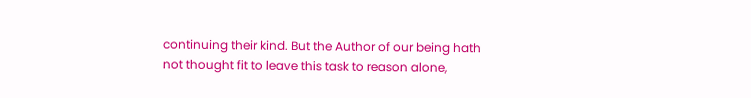continuing their kind. But the Author of our being hath not thought fit to leave this task to reason alone,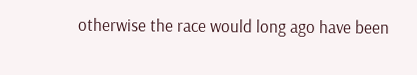otherwise the race would long ago have been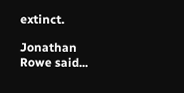extinct.

Jonathan Rowe said...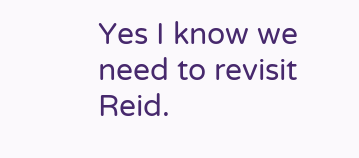Yes I know we need to revisit Reid.